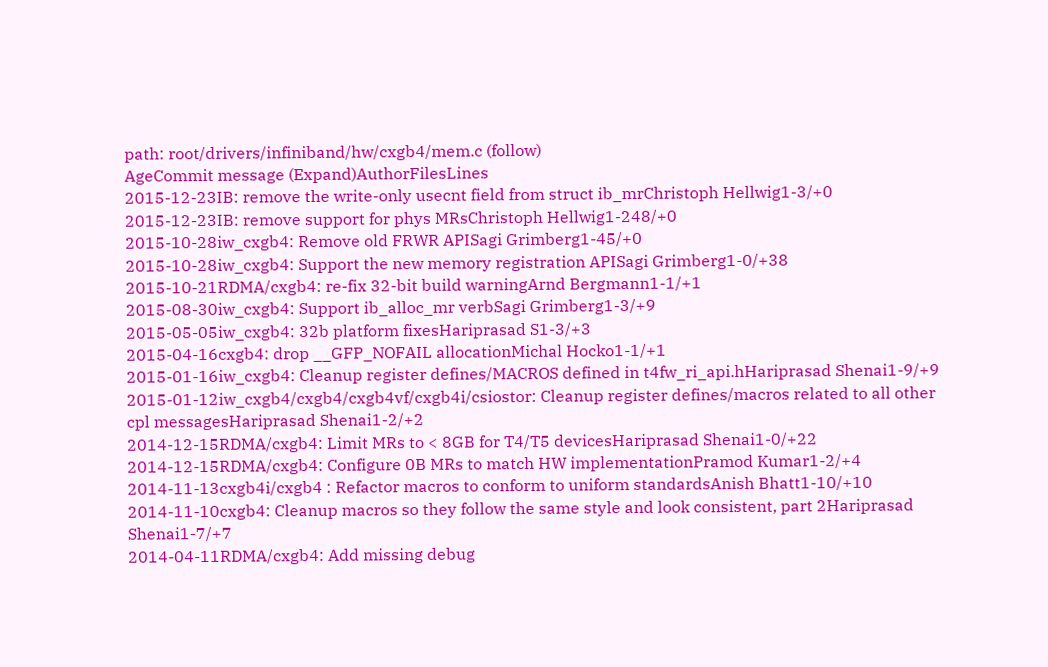path: root/drivers/infiniband/hw/cxgb4/mem.c (follow)
AgeCommit message (Expand)AuthorFilesLines
2015-12-23IB: remove the write-only usecnt field from struct ib_mrChristoph Hellwig1-3/+0
2015-12-23IB: remove support for phys MRsChristoph Hellwig1-248/+0
2015-10-28iw_cxgb4: Remove old FRWR APISagi Grimberg1-45/+0
2015-10-28iw_cxgb4: Support the new memory registration APISagi Grimberg1-0/+38
2015-10-21RDMA/cxgb4: re-fix 32-bit build warningArnd Bergmann1-1/+1
2015-08-30iw_cxgb4: Support ib_alloc_mr verbSagi Grimberg1-3/+9
2015-05-05iw_cxgb4: 32b platform fixesHariprasad S1-3/+3
2015-04-16cxgb4: drop __GFP_NOFAIL allocationMichal Hocko1-1/+1
2015-01-16iw_cxgb4: Cleanup register defines/MACROS defined in t4fw_ri_api.hHariprasad Shenai1-9/+9
2015-01-12iw_cxgb4/cxgb4/cxgb4vf/cxgb4i/csiostor: Cleanup register defines/macros related to all other cpl messagesHariprasad Shenai1-2/+2
2014-12-15RDMA/cxgb4: Limit MRs to < 8GB for T4/T5 devicesHariprasad Shenai1-0/+22
2014-12-15RDMA/cxgb4: Configure 0B MRs to match HW implementationPramod Kumar1-2/+4
2014-11-13cxgb4i/cxgb4 : Refactor macros to conform to uniform standardsAnish Bhatt1-10/+10
2014-11-10cxgb4: Cleanup macros so they follow the same style and look consistent, part 2Hariprasad Shenai1-7/+7
2014-04-11RDMA/cxgb4: Add missing debug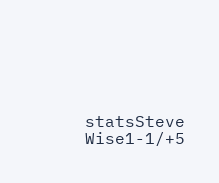statsSteve Wise1-1/+5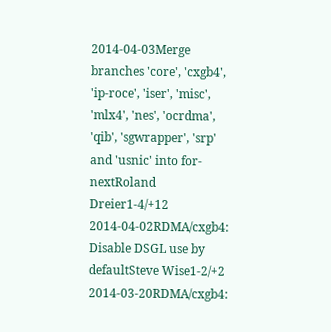2014-04-03Merge branches 'core', 'cxgb4', 'ip-roce', 'iser', 'misc', 'mlx4', 'nes', 'ocrdma', 'qib', 'sgwrapper', 'srp' and 'usnic' into for-nextRoland Dreier1-4/+12
2014-04-02RDMA/cxgb4: Disable DSGL use by defaultSteve Wise1-2/+2
2014-03-20RDMA/cxgb4: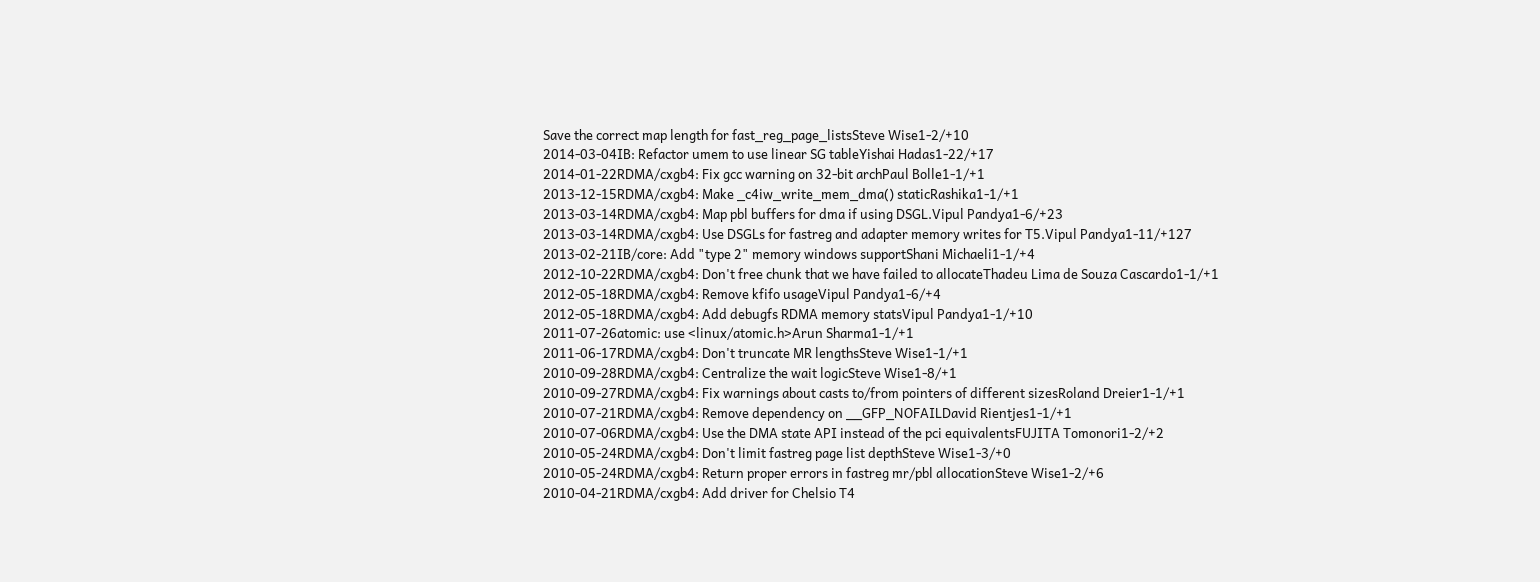Save the correct map length for fast_reg_page_listsSteve Wise1-2/+10
2014-03-04IB: Refactor umem to use linear SG tableYishai Hadas1-22/+17
2014-01-22RDMA/cxgb4: Fix gcc warning on 32-bit archPaul Bolle1-1/+1
2013-12-15RDMA/cxgb4: Make _c4iw_write_mem_dma() staticRashika1-1/+1
2013-03-14RDMA/cxgb4: Map pbl buffers for dma if using DSGL.Vipul Pandya1-6/+23
2013-03-14RDMA/cxgb4: Use DSGLs for fastreg and adapter memory writes for T5.Vipul Pandya1-11/+127
2013-02-21IB/core: Add "type 2" memory windows supportShani Michaeli1-1/+4
2012-10-22RDMA/cxgb4: Don't free chunk that we have failed to allocateThadeu Lima de Souza Cascardo1-1/+1
2012-05-18RDMA/cxgb4: Remove kfifo usageVipul Pandya1-6/+4
2012-05-18RDMA/cxgb4: Add debugfs RDMA memory statsVipul Pandya1-1/+10
2011-07-26atomic: use <linux/atomic.h>Arun Sharma1-1/+1
2011-06-17RDMA/cxgb4: Don't truncate MR lengthsSteve Wise1-1/+1
2010-09-28RDMA/cxgb4: Centralize the wait logicSteve Wise1-8/+1
2010-09-27RDMA/cxgb4: Fix warnings about casts to/from pointers of different sizesRoland Dreier1-1/+1
2010-07-21RDMA/cxgb4: Remove dependency on __GFP_NOFAILDavid Rientjes1-1/+1
2010-07-06RDMA/cxgb4: Use the DMA state API instead of the pci equivalentsFUJITA Tomonori1-2/+2
2010-05-24RDMA/cxgb4: Don't limit fastreg page list depthSteve Wise1-3/+0
2010-05-24RDMA/cxgb4: Return proper errors in fastreg mr/pbl allocationSteve Wise1-2/+6
2010-04-21RDMA/cxgb4: Add driver for Chelsio T4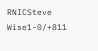RNICSteve Wise1-0/+811